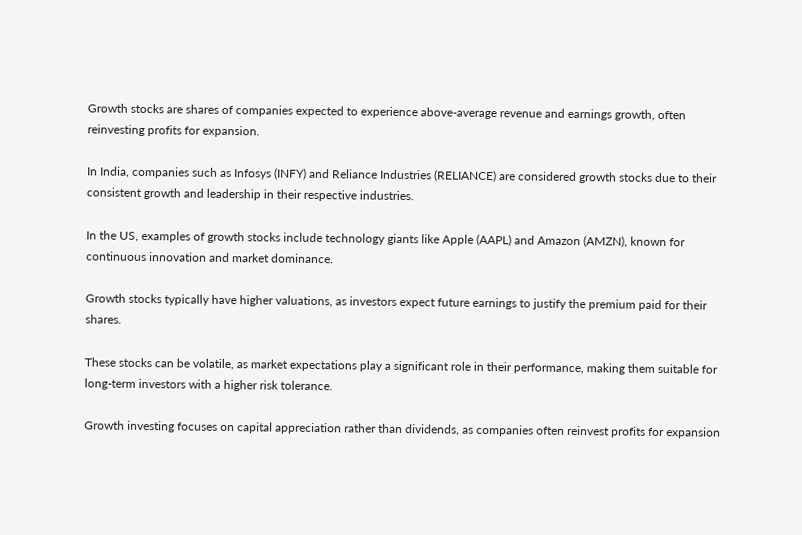Growth stocks are shares of companies expected to experience above-average revenue and earnings growth, often reinvesting profits for expansion.

In India, companies such as Infosys (INFY) and Reliance Industries (RELIANCE) are considered growth stocks due to their consistent growth and leadership in their respective industries.

In the US, examples of growth stocks include technology giants like Apple (AAPL) and Amazon (AMZN), known for continuous innovation and market dominance.

Growth stocks typically have higher valuations, as investors expect future earnings to justify the premium paid for their shares.

These stocks can be volatile, as market expectations play a significant role in their performance, making them suitable for long-term investors with a higher risk tolerance.

Growth investing focuses on capital appreciation rather than dividends, as companies often reinvest profits for expansion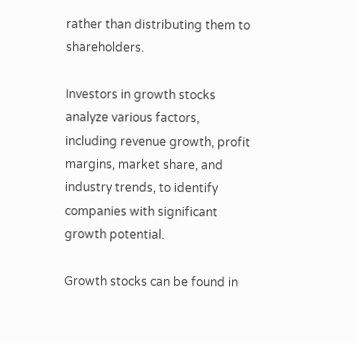rather than distributing them to shareholders.

Investors in growth stocks analyze various factors, including revenue growth, profit margins, market share, and industry trends, to identify companies with significant growth potential.

Growth stocks can be found in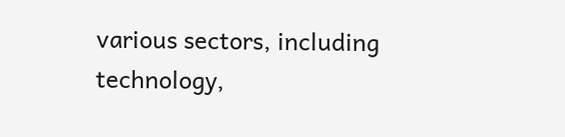various sectors, including technology,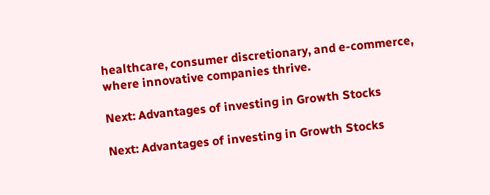healthcare, consumer discretionary, and e-commerce, where innovative companies thrive.

Next: Advantages of investing in Growth Stocks

Next: Advantages of investing in Growth Stocks